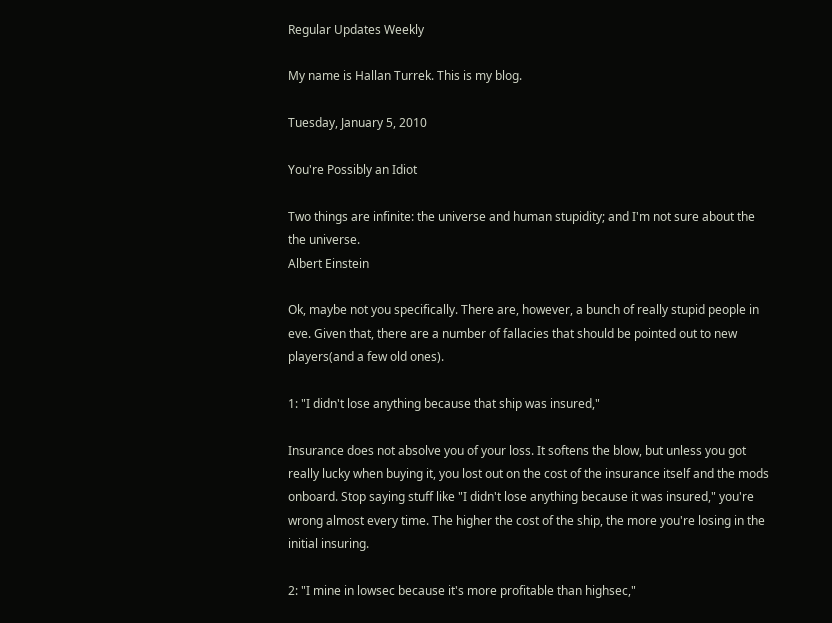Regular Updates Weekly

My name is Hallan Turrek. This is my blog.

Tuesday, January 5, 2010

You're Possibly an Idiot

Two things are infinite: the universe and human stupidity; and I'm not sure about the the universe.
Albert Einstein

Ok, maybe not you specifically. There are, however, a bunch of really stupid people in eve. Given that, there are a number of fallacies that should be pointed out to new players(and a few old ones).

1: "I didn't lose anything because that ship was insured,"

Insurance does not absolve you of your loss. It softens the blow, but unless you got really lucky when buying it, you lost out on the cost of the insurance itself and the mods onboard. Stop saying stuff like "I didn't lose anything because it was insured," you're wrong almost every time. The higher the cost of the ship, the more you're losing in the initial insuring.

2: "I mine in lowsec because it's more profitable than highsec,"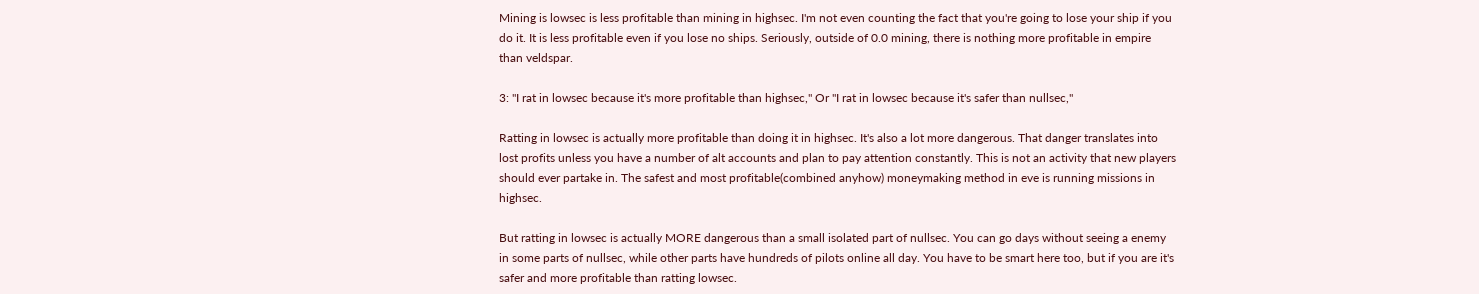Mining is lowsec is less profitable than mining in highsec. I'm not even counting the fact that you're going to lose your ship if you do it. It is less profitable even if you lose no ships. Seriously, outside of 0.0 mining, there is nothing more profitable in empire than veldspar.

3: "I rat in lowsec because it's more profitable than highsec," Or "I rat in lowsec because it's safer than nullsec,"

Ratting in lowsec is actually more profitable than doing it in highsec. It's also a lot more dangerous. That danger translates into lost profits unless you have a number of alt accounts and plan to pay attention constantly. This is not an activity that new players should ever partake in. The safest and most profitable(combined anyhow) moneymaking method in eve is running missions in highsec.

But ratting in lowsec is actually MORE dangerous than a small isolated part of nullsec. You can go days without seeing a enemy in some parts of nullsec, while other parts have hundreds of pilots online all day. You have to be smart here too, but if you are it's safer and more profitable than ratting lowsec.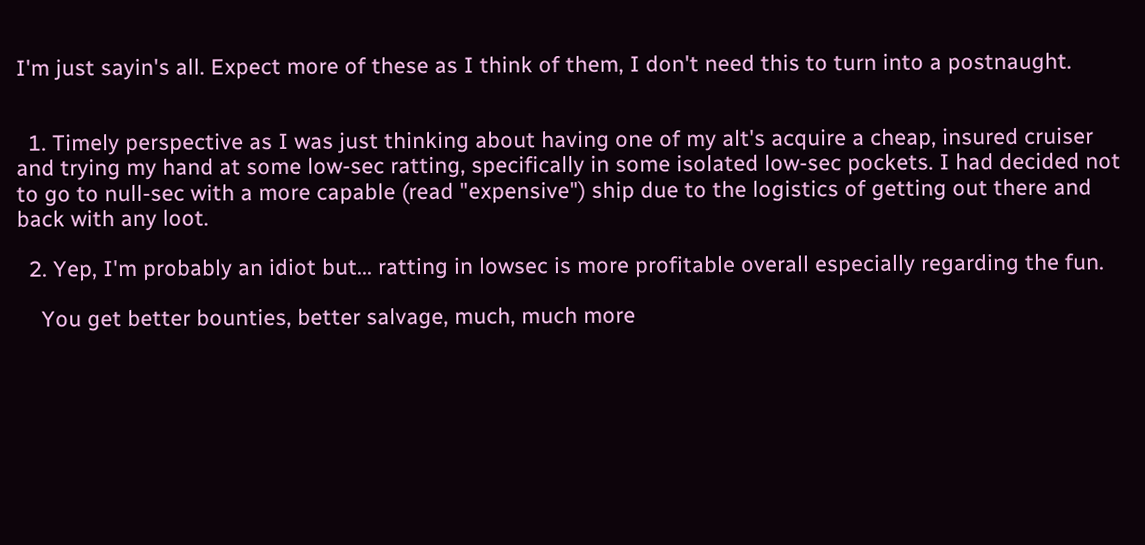I'm just sayin's all. Expect more of these as I think of them, I don't need this to turn into a postnaught.


  1. Timely perspective as I was just thinking about having one of my alt's acquire a cheap, insured cruiser and trying my hand at some low-sec ratting, specifically in some isolated low-sec pockets. I had decided not to go to null-sec with a more capable (read "expensive") ship due to the logistics of getting out there and back with any loot.

  2. Yep, I'm probably an idiot but... ratting in lowsec is more profitable overall especially regarding the fun.

    You get better bounties, better salvage, much, much more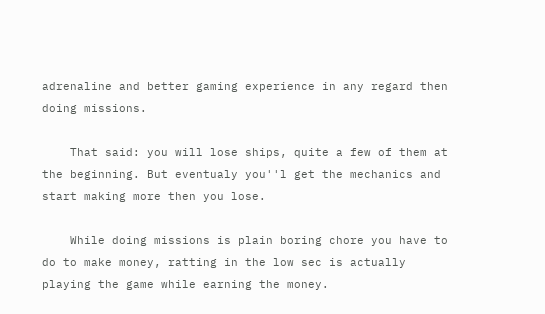adrenaline and better gaming experience in any regard then doing missions.

    That said: you will lose ships, quite a few of them at the beginning. But eventualy you''l get the mechanics and start making more then you lose.

    While doing missions is plain boring chore you have to do to make money, ratting in the low sec is actually playing the game while earning the money.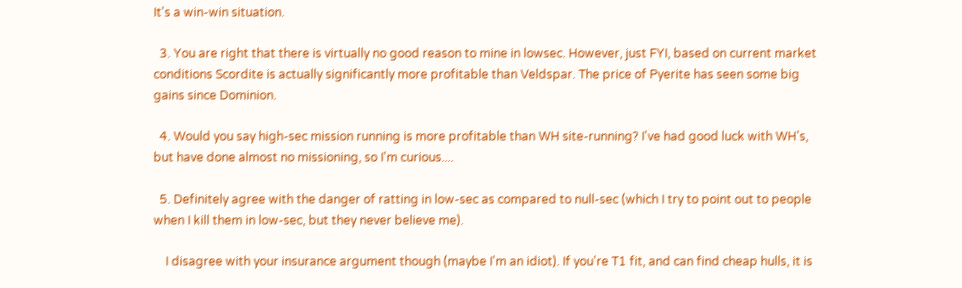It's a win-win situation.

  3. You are right that there is virtually no good reason to mine in lowsec. However, just FYI, based on current market conditions Scordite is actually significantly more profitable than Veldspar. The price of Pyerite has seen some big gains since Dominion.

  4. Would you say high-sec mission running is more profitable than WH site-running? I've had good luck with WH's, but have done almost no missioning, so I'm curious....

  5. Definitely agree with the danger of ratting in low-sec as compared to null-sec (which I try to point out to people when I kill them in low-sec, but they never believe me).

    I disagree with your insurance argument though (maybe I'm an idiot). If you're T1 fit, and can find cheap hulls, it is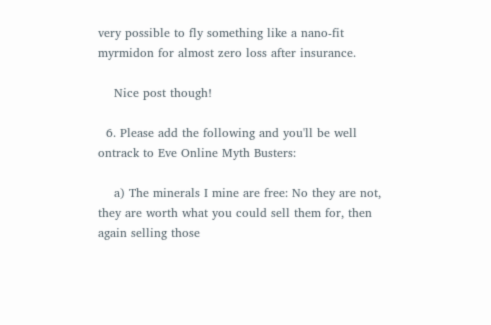very possible to fly something like a nano-fit myrmidon for almost zero loss after insurance.

    Nice post though!

  6. Please add the following and you'll be well ontrack to Eve Online Myth Busters:

    a) The minerals I mine are free: No they are not, they are worth what you could sell them for, then again selling those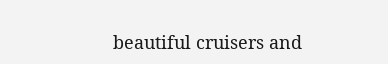beautiful cruisers and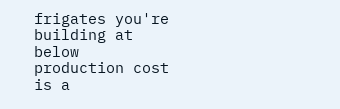frigates you're building at below production cost is a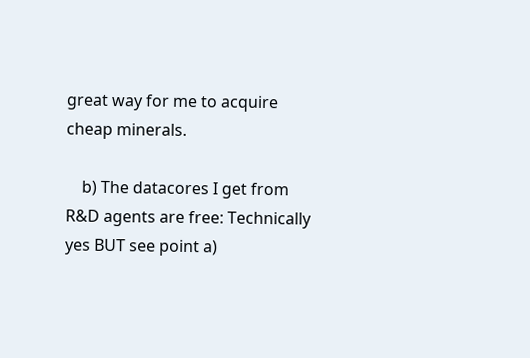great way for me to acquire cheap minerals.

    b) The datacores I get from R&D agents are free: Technically yes BUT see point a)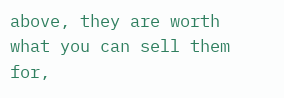above, they are worth what you can sell them for,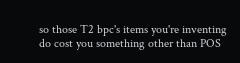so those T2 bpc's items you're inventing do cost you something other than POS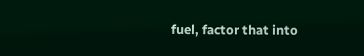fuel, factor that into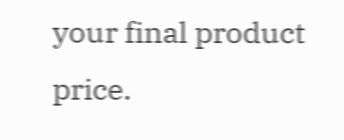your final product price.